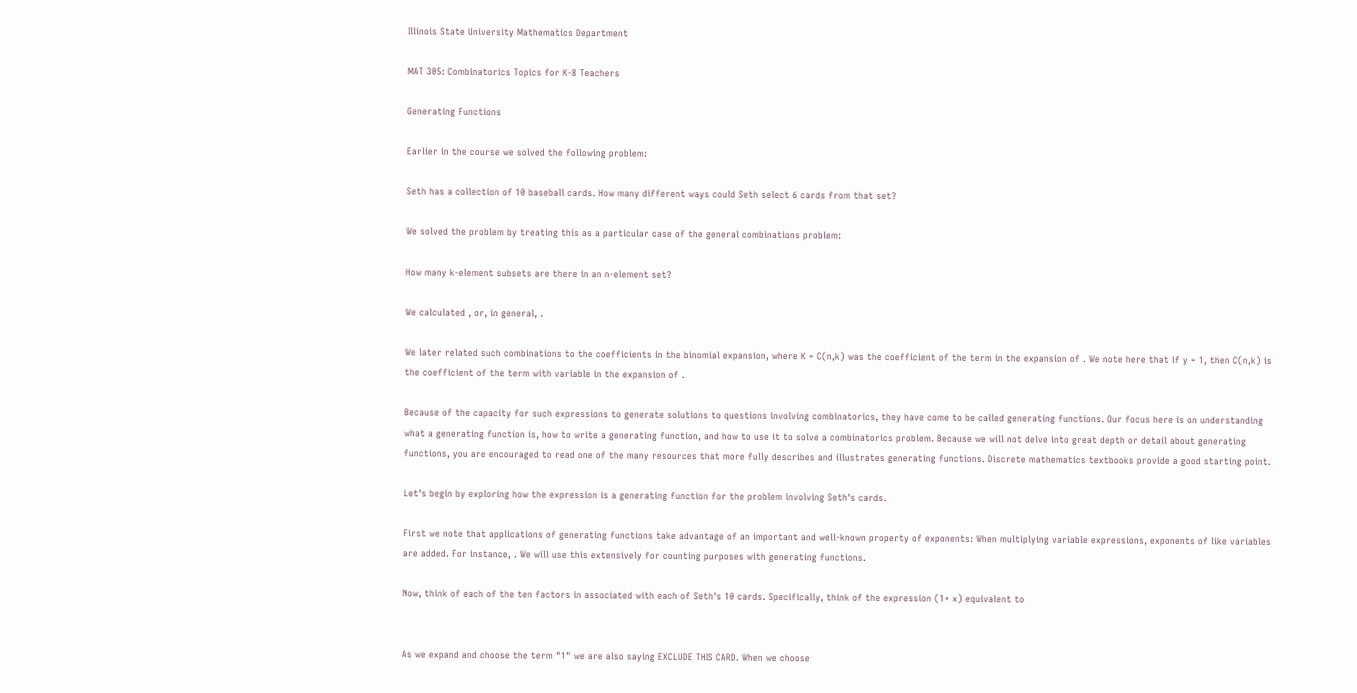Illinois State University Mathematics Department

MAT 305: Combinatorics Topics for K-8 Teachers

Generating Functions

Earlier in the course we solved the following problem:

Seth has a collection of 10 baseball cards. How many different ways could Seth select 6 cards from that set?

We solved the problem by treating this as a particular case of the general combinations problem:

How many k-element subsets are there in an n-element set?

We calculated , or, in general, .

We later related such combinations to the coefficients in the binomial expansion, where K = C(n,k) was the coefficient of the term in the expansion of . We note here that if y = 1, then C(n,k) is the coefficient of the term with variable in the expansion of .

Because of the capacity for such expressions to generate solutions to questions involving combinatorics, they have come to be called generating functions. Our focus here is on understanding what a generating function is, how to write a generating function, and how to use it to solve a combinatorics problem. Because we will not delve into great depth or detail about generating functions, you are encouraged to read one of the many resources that more fully describes and illustrates generating functions. Discrete mathematics textbooks provide a good starting point.

Let's begin by exploring how the expression is a generating function for the problem involving Seth's cards.

First we note that applications of generating functions take advantage of an important and well-known property of exponents: When multiplying variable expressions, exponents of like variables are added. For instance, . We will use this extensively for counting purposes with generating functions.

Now, think of each of the ten factors in associated with each of Seth's 10 cards. Specifically, think of the expression (1+ x) equivalent to


As we expand and choose the term "1" we are also saying EXCLUDE THIS CARD. When we choose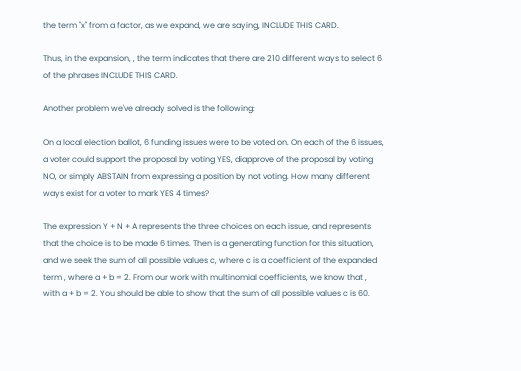the term "x" from a factor, as we expand, we are saying, INCLUDE THIS CARD.

Thus, in the expansion, , the term indicates that there are 210 different ways to select 6 of the phrases INCLUDE THIS CARD.

Another problem we've already solved is the following:

On a local election ballot, 6 funding issues were to be voted on. On each of the 6 issues, a voter could support the proposal by voting YES, diapprove of the proposal by voting NO, or simply ABSTAIN from expressing a position by not voting. How many different ways exist for a voter to mark YES 4 times?

The expression Y + N + A represents the three choices on each issue, and represents that the choice is to be made 6 times. Then is a generating function for this situation, and we seek the sum of all possible values c, where c is a coefficient of the expanded term , where a + b = 2. From our work with multinomial coefficients, we know that , with a + b = 2. You should be able to show that the sum of all possible values c is 60.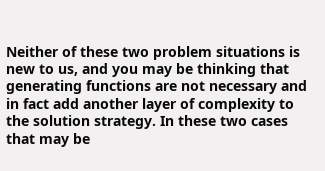Neither of these two problem situations is new to us, and you may be thinking that generating functions are not necessary and in fact add another layer of complexity to the solution strategy. In these two cases that may be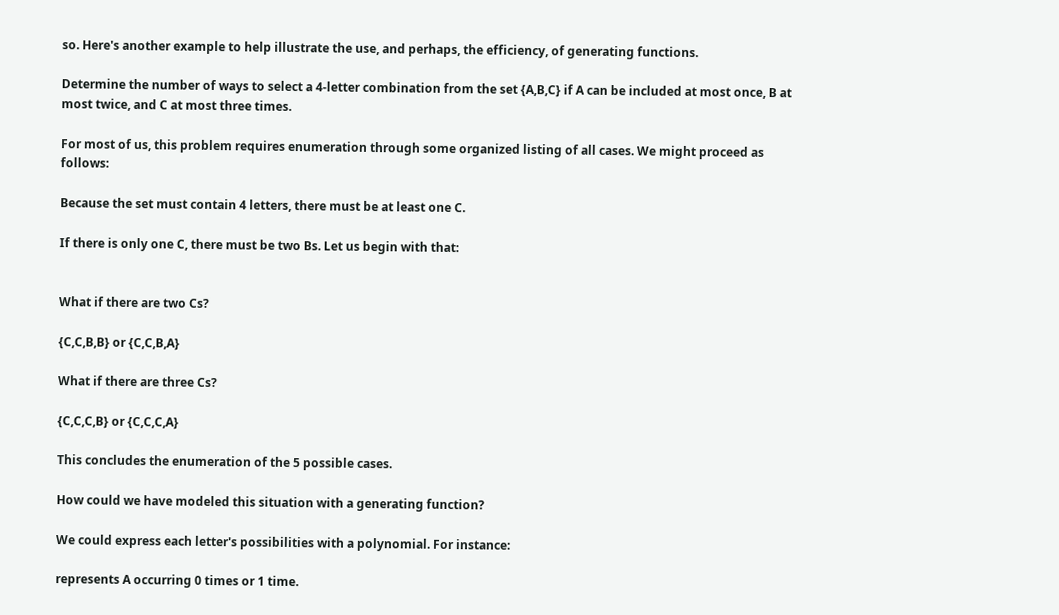so. Here's another example to help illustrate the use, and perhaps, the efficiency, of generating functions.

Determine the number of ways to select a 4-letter combination from the set {A,B,C} if A can be included at most once, B at most twice, and C at most three times.

For most of us, this problem requires enumeration through some organized listing of all cases. We might proceed as follows:

Because the set must contain 4 letters, there must be at least one C.

If there is only one C, there must be two Bs. Let us begin with that:


What if there are two Cs?

{C,C,B,B} or {C,C,B,A}

What if there are three Cs?

{C,C,C,B} or {C,C,C,A}

This concludes the enumeration of the 5 possible cases.

How could we have modeled this situation with a generating function?

We could express each letter's possibilities with a polynomial. For instance:

represents A occurring 0 times or 1 time.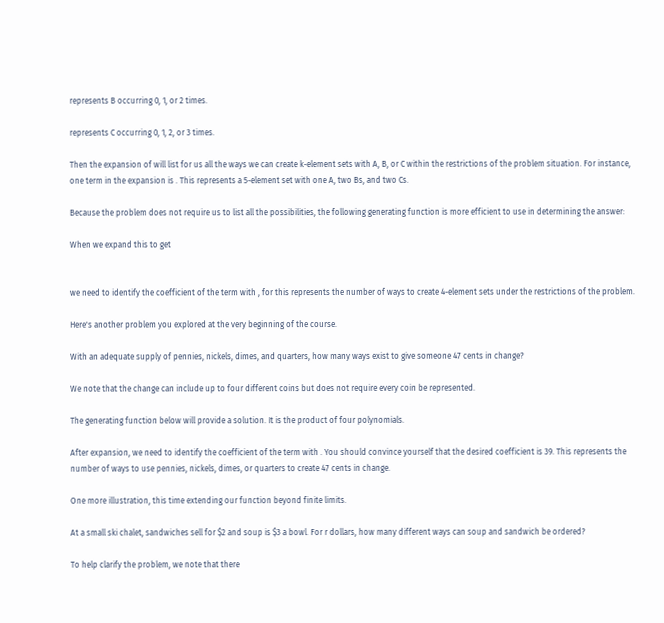represents B occurring 0, 1, or 2 times.

represents C occurring 0, 1, 2, or 3 times.

Then the expansion of will list for us all the ways we can create k-element sets with A, B, or C within the restrictions of the problem situation. For instance, one term in the expansion is . This represents a 5-element set with one A, two Bs, and two Cs.

Because the problem does not require us to list all the possibilities, the following generating function is more efficient to use in determining the answer:

When we expand this to get


we need to identify the coefficient of the term with , for this represents the number of ways to create 4-element sets under the restrictions of the problem.

Here's another problem you explored at the very beginning of the course.

With an adequate supply of pennies, nickels, dimes, and quarters, how many ways exist to give someone 47 cents in change?

We note that the change can include up to four different coins but does not require every coin be represented.

The generating function below will provide a solution. It is the product of four polynomials.

After expansion, we need to identify the coefficient of the term with . You should convince yourself that the desired coefficient is 39. This represents the number of ways to use pennies, nickels, dimes, or quarters to create 47 cents in change.

One more illustration, this time extending our function beyond finite limits.

At a small ski chalet, sandwiches sell for $2 and soup is $3 a bowl. For r dollars, how many different ways can soup and sandwich be ordered?

To help clarify the problem, we note that there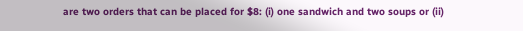are two orders that can be placed for $8: (i) one sandwich and two soups or (ii)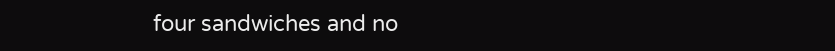four sandwiches and no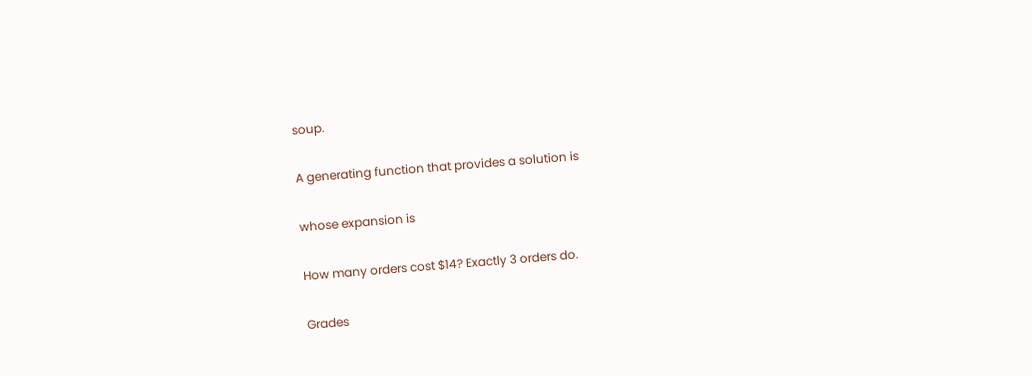soup.

A generating function that provides a solution is

whose expansion is

How many orders cost $14? Exactly 3 orders do.

Grades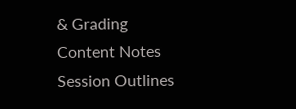& Grading
Content Notes
Session Outlines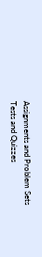Assignments and Problem Sets
Tests and Quizzes